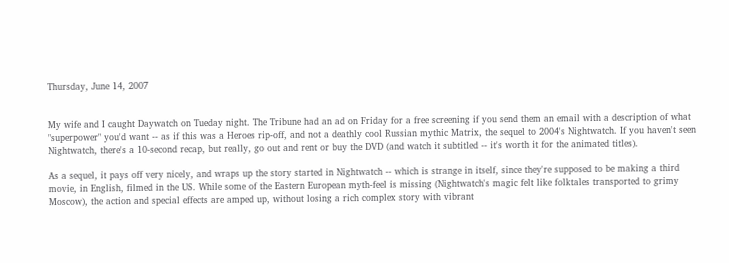Thursday, June 14, 2007


My wife and I caught Daywatch on Tueday night. The Tribune had an ad on Friday for a free screening if you send them an email with a description of what "superpower" you'd want -- as if this was a Heroes rip-off, and not a deathly cool Russian mythic Matrix, the sequel to 2004's Nightwatch. If you haven't seen Nightwatch, there's a 10-second recap, but really, go out and rent or buy the DVD (and watch it subtitled -- it's worth it for the animated titles).

As a sequel, it pays off very nicely, and wraps up the story started in Nightwatch -- which is strange in itself, since they're supposed to be making a third movie, in English, filmed in the US. While some of the Eastern European myth-feel is missing (Nightwatch's magic felt like folktales transported to grimy Moscow), the action and special effects are amped up, without losing a rich complex story with vibrant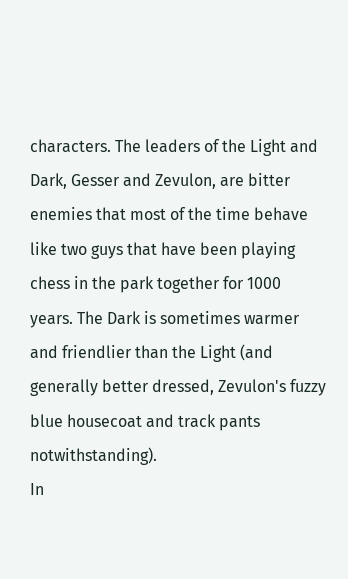characters. The leaders of the Light and Dark, Gesser and Zevulon, are bitter enemies that most of the time behave like two guys that have been playing chess in the park together for 1000 years. The Dark is sometimes warmer and friendlier than the Light (and generally better dressed, Zevulon's fuzzy blue housecoat and track pants notwithstanding).
In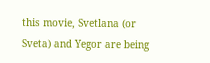this movie, Svetlana (or Sveta) and Yegor are being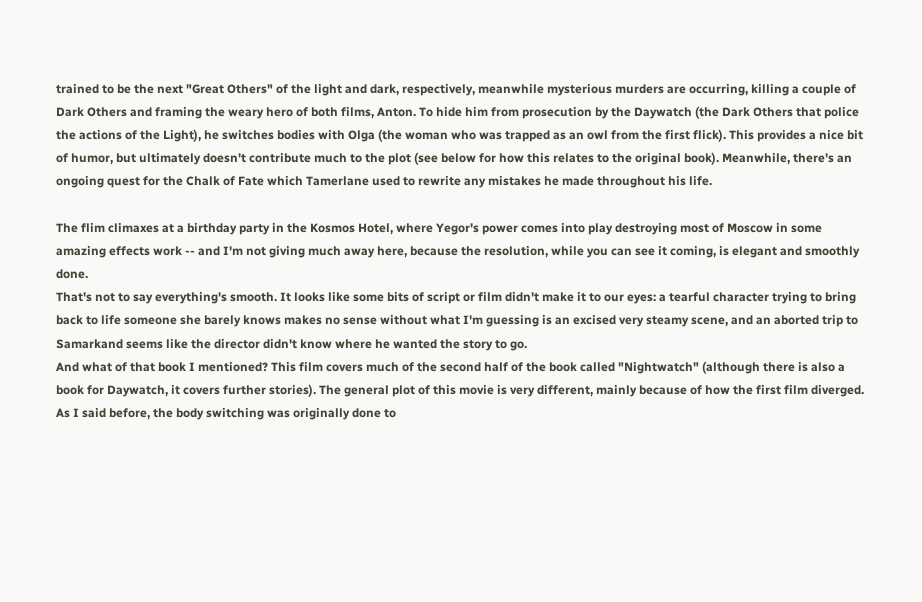trained to be the next "Great Others" of the light and dark, respectively, meanwhile mysterious murders are occurring, killing a couple of Dark Others and framing the weary hero of both films, Anton. To hide him from prosecution by the Daywatch (the Dark Others that police the actions of the Light), he switches bodies with Olga (the woman who was trapped as an owl from the first flick). This provides a nice bit of humor, but ultimately doesn't contribute much to the plot (see below for how this relates to the original book). Meanwhile, there's an ongoing quest for the Chalk of Fate which Tamerlane used to rewrite any mistakes he made throughout his life.

The flim climaxes at a birthday party in the Kosmos Hotel, where Yegor's power comes into play destroying most of Moscow in some amazing effects work -- and I'm not giving much away here, because the resolution, while you can see it coming, is elegant and smoothly done.
That's not to say everything's smooth. It looks like some bits of script or film didn't make it to our eyes: a tearful character trying to bring back to life someone she barely knows makes no sense without what I'm guessing is an excised very steamy scene, and an aborted trip to Samarkand seems like the director didn't know where he wanted the story to go.
And what of that book I mentioned? This film covers much of the second half of the book called "Nightwatch" (although there is also a book for Daywatch, it covers further stories). The general plot of this movie is very different, mainly because of how the first film diverged. As I said before, the body switching was originally done to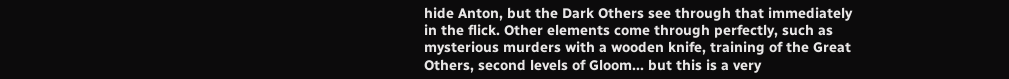hide Anton, but the Dark Others see through that immediately in the flick. Other elements come through perfectly, such as mysterious murders with a wooden knife, training of the Great Others, second levels of Gloom... but this is a very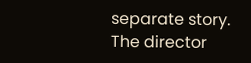separate story. The director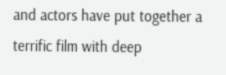and actors have put together a terrific film with deep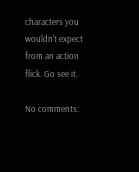characters you wouldn't expect from an action flick. Go see it.

No comments: